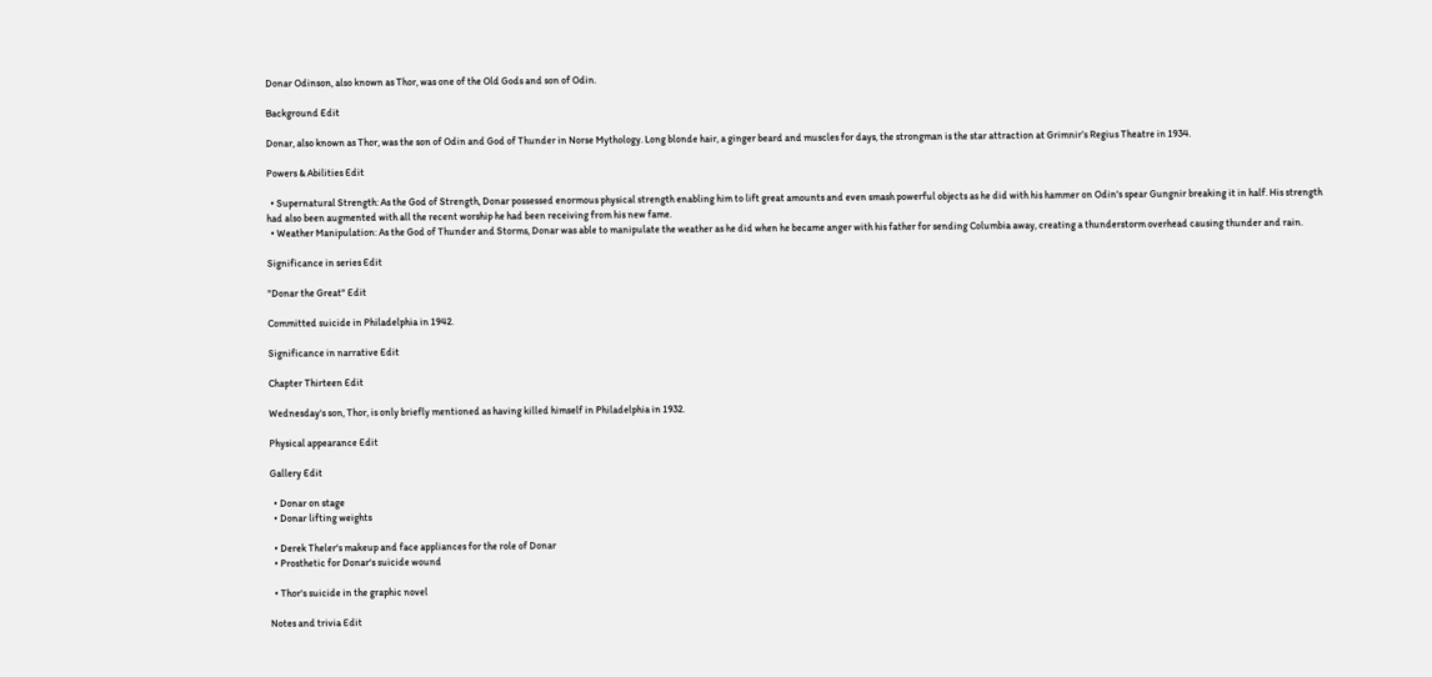Donar Odinson, also known as Thor, was one of the Old Gods and son of Odin.

Background Edit

Donar, also known as Thor, was the son of Odin and God of Thunder in Norse Mythology. Long blonde hair, a ginger beard and muscles for days, the strongman is the star attraction at Grimnir’s Regius Theatre in 1934.

Powers & Abilities Edit

  • Supernatural Strength: As the God of Strength, Donar possessed enormous physical strength enabling him to lift great amounts and even smash powerful objects as he did with his hammer on Odin's spear Gungnir breaking it in half. His strength had also been augmented with all the recent worship he had been receiving from his new fame.
  • Weather Manipulation: As the God of Thunder and Storms, Donar was able to manipulate the weather as he did when he became anger with his father for sending Columbia away, creating a thunderstorm overhead causing thunder and rain.

Significance in series Edit

"Donar the Great" Edit

Committed suicide in Philadelphia in 1942.

Significance in narrative Edit

Chapter Thirteen Edit

Wednesday's son, Thor, is only briefly mentioned as having killed himself in Philadelphia in 1932.

Physical appearance Edit

Gallery Edit

  • Donar on stage
  • Donar lifting weights

  • Derek Theler's makeup and face appliances for the role of Donar
  • Prosthetic for Donar's suicide wound

  • Thor's suicide in the graphic novel

Notes and trivia Edit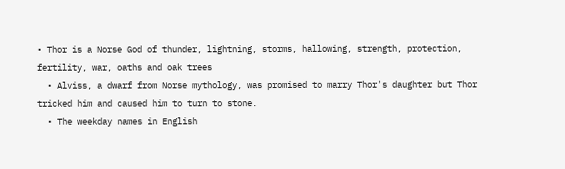• Thor is a Norse God of thunder, lightning, storms, hallowing, strength, protection, fertility, war, oaths and oak trees
  • Alviss, a dwarf from Norse mythology, was promised to marry Thor's daughter but Thor tricked him and caused him to turn to stone.
  • The weekday names in English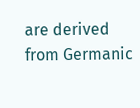are derived from Germanic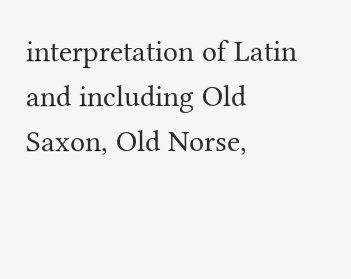interpretation of Latin and including Old Saxon, Old Norse,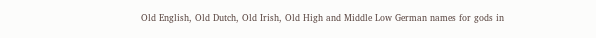Old English, Old Dutch, Old Irish, Old High and Middle Low German names for gods in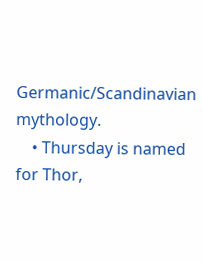Germanic/Scandinavian mythology.
    • Thursday is named for Thor,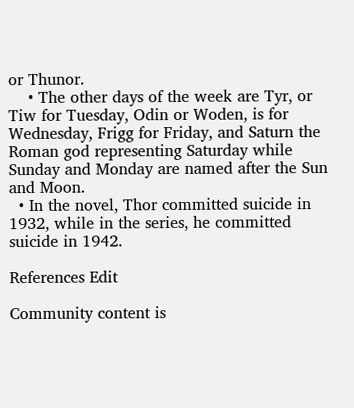or Thunor.
    • The other days of the week are Tyr, or Tiw for Tuesday, Odin or Woden, is for Wednesday, Frigg for Friday, and Saturn the Roman god representing Saturday while Sunday and Monday are named after the Sun and Moon.
  • In the novel, Thor committed suicide in 1932, while in the series, he committed suicide in 1942.

References Edit

Community content is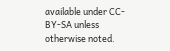available under CC-BY-SA unless otherwise noted.